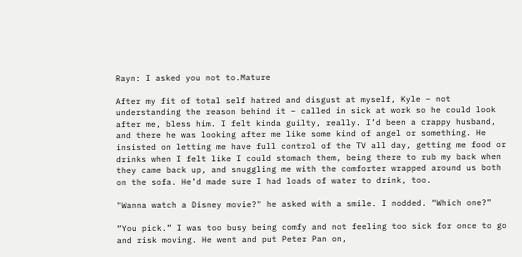Rayn: I asked you not to.Mature

After my fit of total self hatred and disgust at myself, Kyle – not understanding the reason behind it – called in sick at work so he could look after me, bless him. I felt kinda guilty, really. I’d been a crappy husband, and there he was looking after me like some kind of angel or something. He insisted on letting me have full control of the TV all day, getting me food or drinks when I felt like I could stomach them, being there to rub my back when they came back up, and snuggling me with the comforter wrapped around us both on the sofa. He’d made sure I had loads of water to drink, too.

"Wanna watch a Disney movie?" he asked with a smile. I nodded. “Which one?”

“You pick.” I was too busy being comfy and not feeling too sick for once to go and risk moving. He went and put Peter Pan on,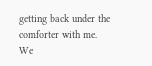getting back under the comforter with me. We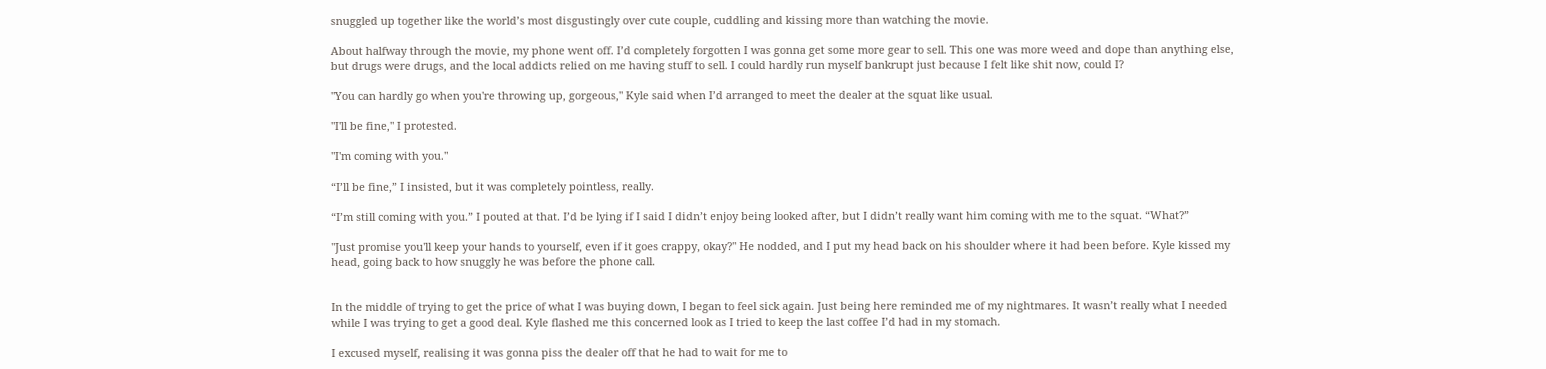snuggled up together like the world’s most disgustingly over cute couple, cuddling and kissing more than watching the movie.

About halfway through the movie, my phone went off. I’d completely forgotten I was gonna get some more gear to sell. This one was more weed and dope than anything else, but drugs were drugs, and the local addicts relied on me having stuff to sell. I could hardly run myself bankrupt just because I felt like shit now, could I?

"You can hardly go when you're throwing up, gorgeous," Kyle said when I’d arranged to meet the dealer at the squat like usual.

"I'll be fine," I protested.

"I'm coming with you."

“I’ll be fine,” I insisted, but it was completely pointless, really.

“I’m still coming with you.” I pouted at that. I’d be lying if I said I didn’t enjoy being looked after, but I didn’t really want him coming with me to the squat. “What?”

"Just promise you'll keep your hands to yourself, even if it goes crappy, okay?" He nodded, and I put my head back on his shoulder where it had been before. Kyle kissed my head, going back to how snuggly he was before the phone call.


In the middle of trying to get the price of what I was buying down, I began to feel sick again. Just being here reminded me of my nightmares. It wasn’t really what I needed while I was trying to get a good deal. Kyle flashed me this concerned look as I tried to keep the last coffee I’d had in my stomach.

I excused myself, realising it was gonna piss the dealer off that he had to wait for me to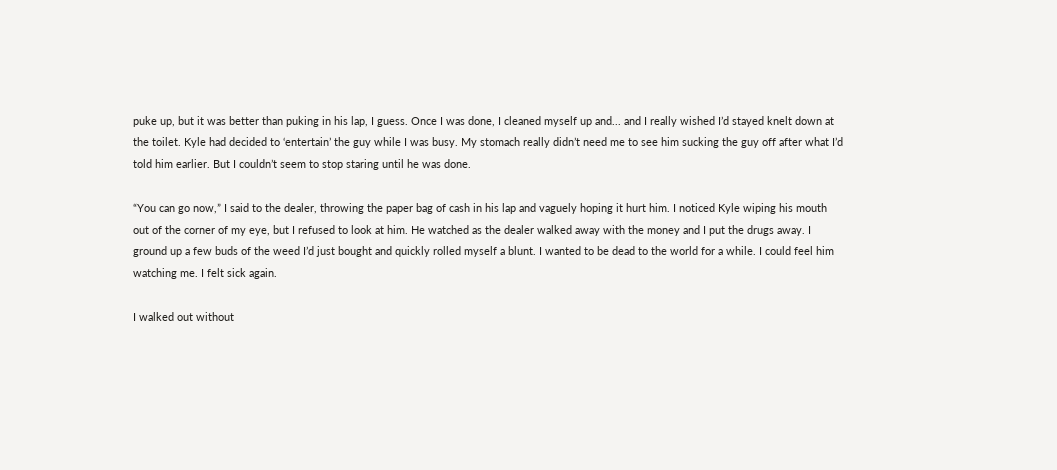puke up, but it was better than puking in his lap, I guess. Once I was done, I cleaned myself up and... and I really wished I’d stayed knelt down at the toilet. Kyle had decided to ‘entertain’ the guy while I was busy. My stomach really didn’t need me to see him sucking the guy off after what I’d told him earlier. But I couldn’t seem to stop staring until he was done.

“You can go now,” I said to the dealer, throwing the paper bag of cash in his lap and vaguely hoping it hurt him. I noticed Kyle wiping his mouth out of the corner of my eye, but I refused to look at him. He watched as the dealer walked away with the money and I put the drugs away. I ground up a few buds of the weed I’d just bought and quickly rolled myself a blunt. I wanted to be dead to the world for a while. I could feel him watching me. I felt sick again.

I walked out without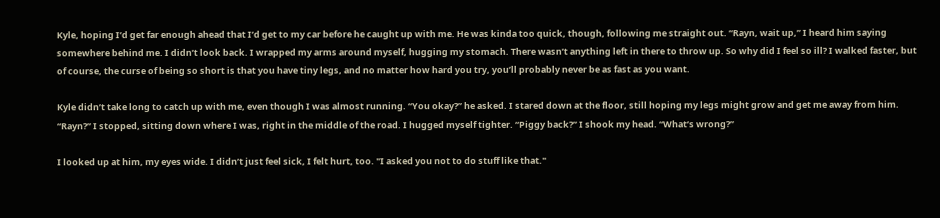Kyle, hoping I’d get far enough ahead that I’d get to my car before he caught up with me. He was kinda too quick, though, following me straight out. “Rayn, wait up,” I heard him saying somewhere behind me. I didn’t look back. I wrapped my arms around myself, hugging my stomach. There wasn’t anything left in there to throw up. So why did I feel so ill? I walked faster, but of course, the curse of being so short is that you have tiny legs, and no matter how hard you try, you’ll probably never be as fast as you want.

Kyle didn’t take long to catch up with me, even though I was almost running. “You okay?” he asked. I stared down at the floor, still hoping my legs might grow and get me away from him. “Rayn?” I stopped, sitting down where I was, right in the middle of the road. I hugged myself tighter. “Piggy back?” I shook my head. “What’s wrong?”

I looked up at him, my eyes wide. I didn’t just feel sick, I felt hurt, too. "I asked you not to do stuff like that."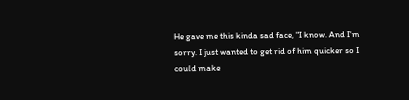He gave me this kinda sad face, "I know. And I'm sorry. I just wanted to get rid of him quicker so I could make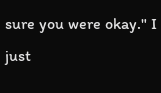sure you were okay." I just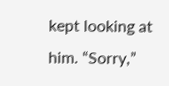kept looking at him. “Sorry,”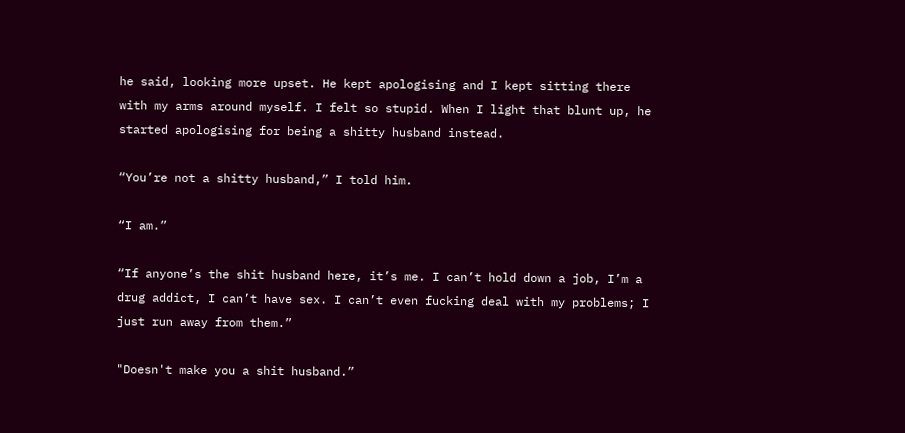he said, looking more upset. He kept apologising and I kept sitting there with my arms around myself. I felt so stupid. When I light that blunt up, he started apologising for being a shitty husband instead.

“You’re not a shitty husband,” I told him.

“I am.”

“If anyone’s the shit husband here, it’s me. I can’t hold down a job, I’m a drug addict, I can’t have sex. I can’t even fucking deal with my problems; I just run away from them.”

"Doesn't make you a shit husband.”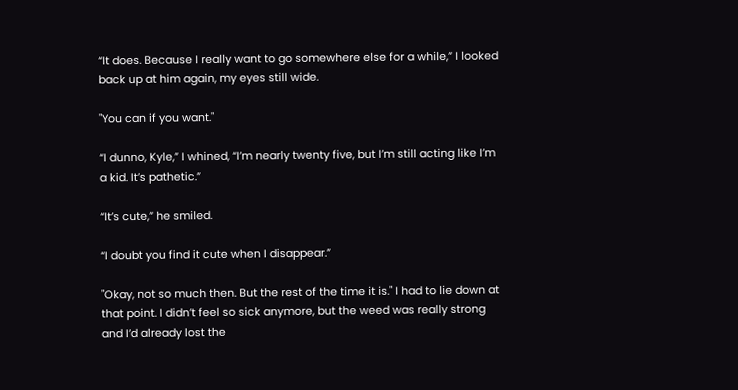“It does. Because I really want to go somewhere else for a while,” I looked back up at him again, my eyes still wide.

"You can if you want."

“I dunno, Kyle,” I whined, “I’m nearly twenty five, but I’m still acting like I’m a kid. It’s pathetic.”

“It’s cute,” he smiled.

“I doubt you find it cute when I disappear.”

"Okay, not so much then. But the rest of the time it is." I had to lie down at that point. I didn’t feel so sick anymore, but the weed was really strong and I’d already lost the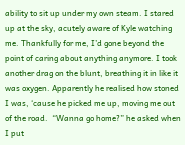ability to sit up under my own steam. I stared up at the sky, acutely aware of Kyle watching me. Thankfully for me, I’d gone beyond the point of caring about anything anymore. I took another drag on the blunt, breathing it in like it was oxygen. Apparently he realised how stoned I was, ‘cause he picked me up, moving me out of the road.  “Wanna go home?” he asked when I put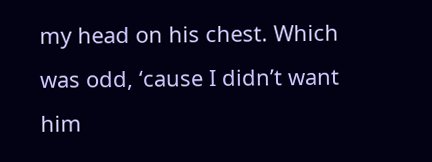my head on his chest. Which was odd, ‘cause I didn’t want him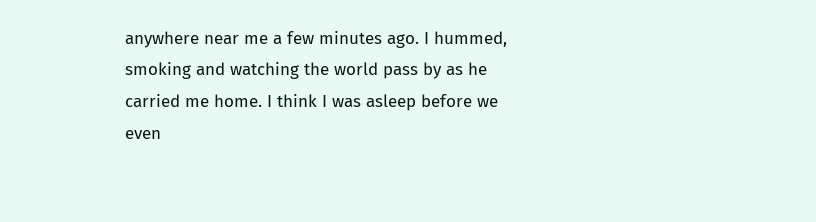anywhere near me a few minutes ago. I hummed, smoking and watching the world pass by as he carried me home. I think I was asleep before we even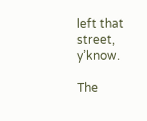left that street, y’know.

The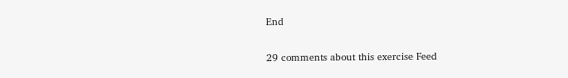End

29 comments about this exercise Feed